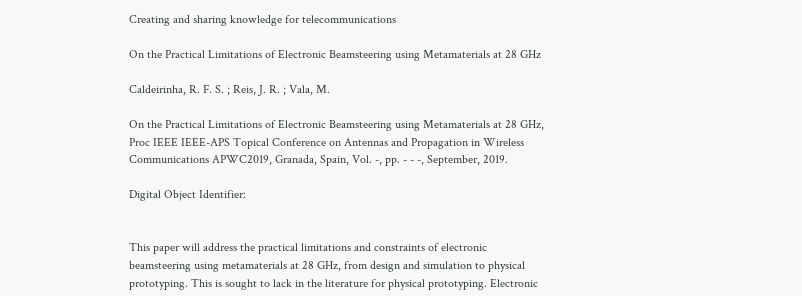Creating and sharing knowledge for telecommunications

On the Practical Limitations of Electronic Beamsteering using Metamaterials at 28 GHz

Caldeirinha, R. F. S. ; Reis, J. R. ; Vala, M.

On the Practical Limitations of Electronic Beamsteering using Metamaterials at 28 GHz, Proc IEEE IEEE-APS Topical Conference on Antennas and Propagation in Wireless Communications APWC2019, Granada, Spain, Vol. -, pp. - - -, September, 2019.

Digital Object Identifier:


This paper will address the practical limitations and constraints of electronic beamsteering using metamaterials at 28 GHz, from design and simulation to physical prototyping. This is sought to lack in the literature for physical prototyping. Electronic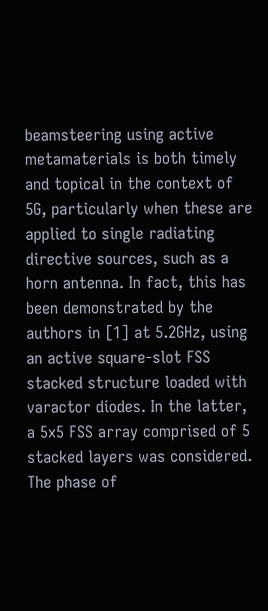beamsteering using active metamaterials is both timely and topical in the context of 5G, particularly when these are applied to single radiating directive sources, such as a horn antenna. In fact, this has been demonstrated by the authors in [1] at 5.2GHz, using an active square-slot FSS stacked structure loaded with varactor diodes. In the latter, a 5x5 FSS array comprised of 5 stacked layers was considered. The phase of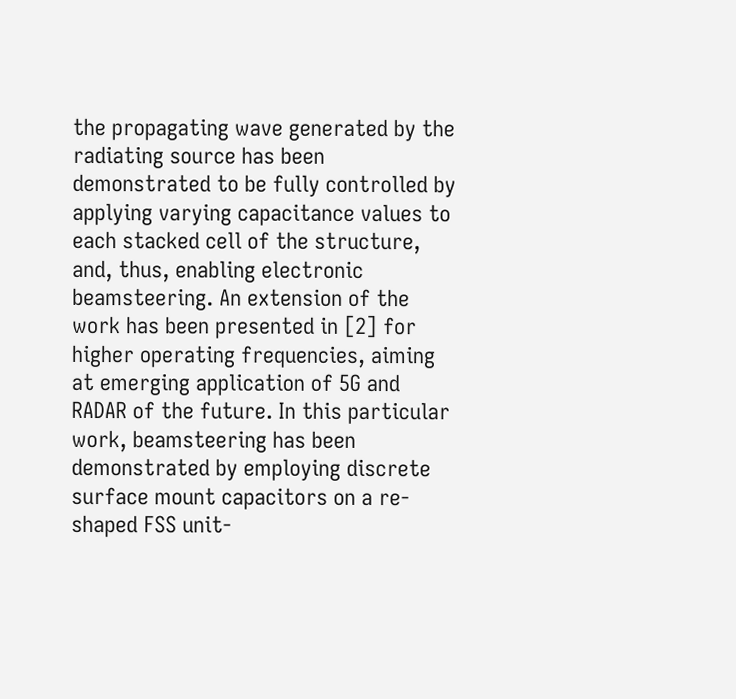the propagating wave generated by the radiating source has been demonstrated to be fully controlled by applying varying capacitance values to each stacked cell of the structure, and, thus, enabling electronic beamsteering. An extension of the work has been presented in [2] for higher operating frequencies, aiming at emerging application of 5G and RADAR of the future. In this particular work, beamsteering has been demonstrated by employing discrete surface mount capacitors on a re-shaped FSS unit-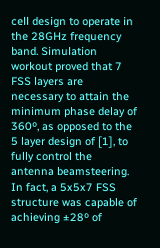cell design to operate in the 28GHz frequency band. Simulation workout proved that 7 FSS layers are necessary to attain the minimum phase delay of 360º, as opposed to the 5 layer design of [1], to fully control the antenna beamsteering. In fact, a 5x5x7 FSS structure was capable of achieving ±28º of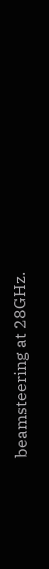beamsteering at 28GHz.